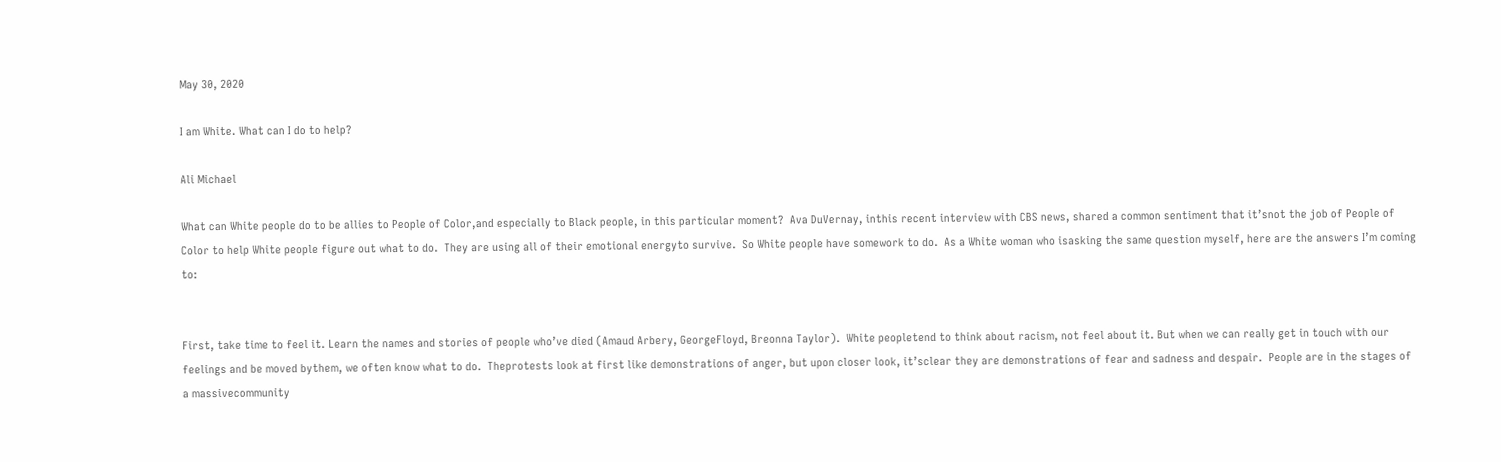May 30, 2020

I am White. What can I do to help?

Ali Michael

What can White people do to be allies to People of Color,and especially to Black people, in this particular moment?  Ava DuVernay, inthis recent interview with CBS news, shared a common sentiment that it’snot the job of People of Color to help White people figure out what to do.  They are using all of their emotional energyto survive.  So White people have somework to do.  As a White woman who isasking the same question myself, here are the answers I’m coming to:


First, take time to feel it. Learn the names and stories of people who’ve died (Amaud Arbery, GeorgeFloyd, Breonna Taylor).  White peopletend to think about racism, not feel about it. But when we can really get in touch with our feelings and be moved bythem, we often know what to do.  Theprotests look at first like demonstrations of anger, but upon closer look, it’sclear they are demonstrations of fear and sadness and despair.  People are in the stages of a massivecommunity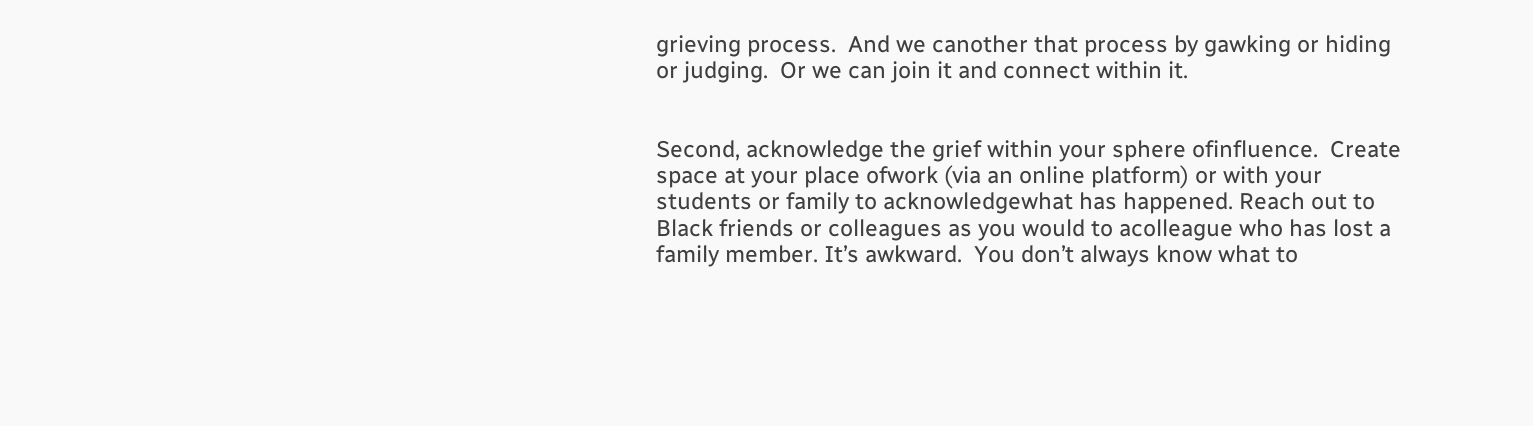grieving process.  And we canother that process by gawking or hiding or judging.  Or we can join it and connect within it.


Second, acknowledge the grief within your sphere ofinfluence.  Create space at your place ofwork (via an online platform) or with your students or family to acknowledgewhat has happened. Reach out to Black friends or colleagues as you would to acolleague who has lost a family member. It’s awkward.  You don’t always know what to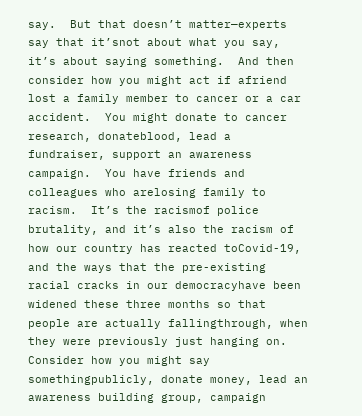say.  But that doesn’t matter—experts say that it’snot about what you say, it’s about saying something.  And then consider how you might act if afriend lost a family member to cancer or a car accident.  You might donate to cancer research, donateblood, lead a fundraiser, support an awareness campaign.  You have friends and colleagues who arelosing family to racism.  It’s the racismof police brutality, and it’s also the racism of how our country has reacted toCovid-19, and the ways that the pre-existing racial cracks in our democracyhave been widened these three months so that people are actually fallingthrough, when they were previously just hanging on.  Consider how you might say somethingpublicly, donate money, lead an awareness building group, campaign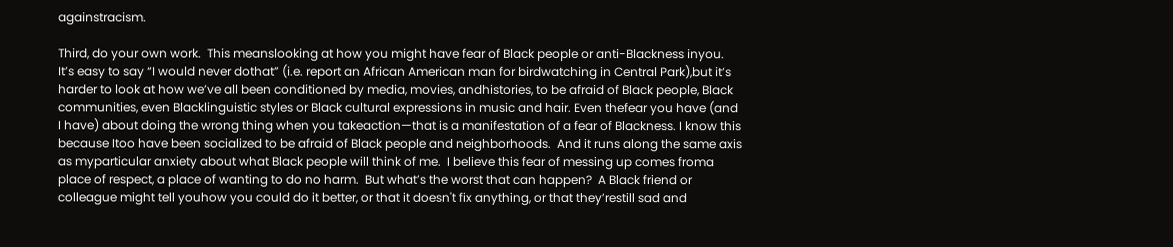againstracism.

Third, do your own work.  This meanslooking at how you might have fear of Black people or anti-Blackness inyou.  It’s easy to say “I would never dothat” (i.e. report an African American man for birdwatching in Central Park),but it’s harder to look at how we’ve all been conditioned by media, movies, andhistories, to be afraid of Black people, Black communities, even Blacklinguistic styles or Black cultural expressions in music and hair. Even thefear you have (and I have) about doing the wrong thing when you takeaction—that is a manifestation of a fear of Blackness. I know this because Itoo have been socialized to be afraid of Black people and neighborhoods.  And it runs along the same axis as myparticular anxiety about what Black people will think of me.  I believe this fear of messing up comes froma place of respect, a place of wanting to do no harm.  But what’s the worst that can happen?  A Black friend or colleague might tell youhow you could do it better, or that it doesn't fix anything, or that they’restill sad and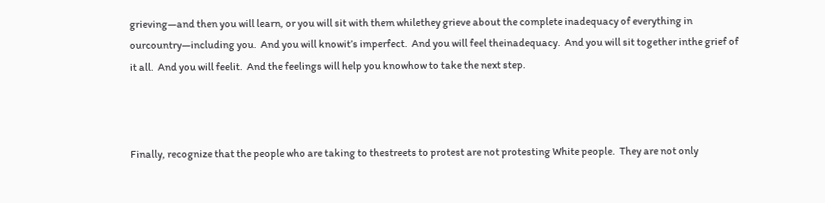grieving—and then you will learn, or you will sit with them whilethey grieve about the complete inadequacy of everything in ourcountry—including you.  And you will knowit’s imperfect.  And you will feel theinadequacy.  And you will sit together inthe grief of it all.  And you will feelit.  And the feelings will help you knowhow to take the next step.



Finally, recognize that the people who are taking to thestreets to protest are not protesting White people.  They are not only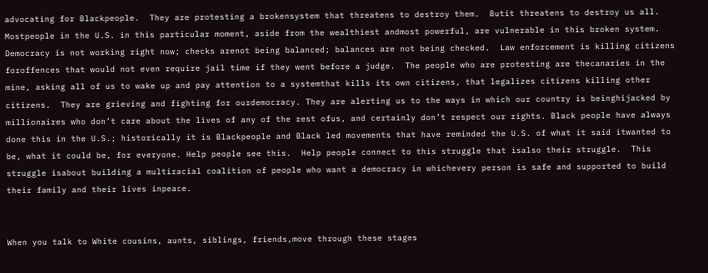advocating for Blackpeople.  They are protesting a brokensystem that threatens to destroy them.  Butit threatens to destroy us all.  Mostpeople in the U.S. in this particular moment, aside from the wealthiest andmost powerful, are vulnerable in this broken system.  Democracy is not working right now; checks arenot being balanced; balances are not being checked.  Law enforcement is killing citizens foroffences that would not even require jail time if they went before a judge.  The people who are protesting are thecanaries in the mine, asking all of us to wake up and pay attention to a systemthat kills its own citizens, that legalizes citizens killing other citizens.  They are grieving and fighting for ourdemocracy. They are alerting us to the ways in which our country is beinghijacked by millionaires who don’t care about the lives of any of the rest ofus, and certainly don’t respect our rights. Black people have always done this in the U.S.; historically it is Blackpeople and Black led movements that have reminded the U.S. of what it said itwanted to be, what it could be, for everyone. Help people see this.  Help people connect to this struggle that isalso their struggle.  This struggle isabout building a multiracial coalition of people who want a democracy in whichevery person is safe and supported to build their family and their lives inpeace.


When you talk to White cousins, aunts, siblings, friends,move through these stages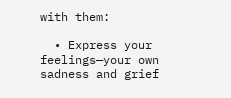with them:

  • Express your feelings—your own sadness and grief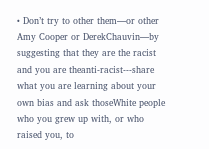• Don’t try to other them—or other Amy Cooper or DerekChauvin—by suggesting that they are the racist and you are theanti-racist---share what you are learning about your own bias and ask thoseWhite people who you grew up with, or who raised you, to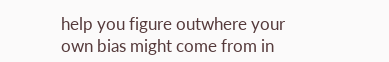help you figure outwhere your own bias might come from in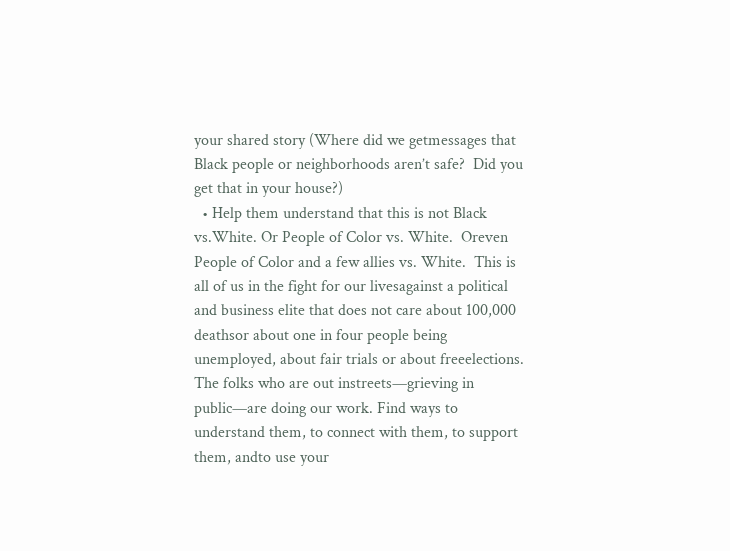your shared story (Where did we getmessages that Black people or neighborhoods aren’t safe?  Did you get that in your house?)
  • Help them understand that this is not Black vs.White. Or People of Color vs. White.  Oreven People of Color and a few allies vs. White.  This is all of us in the fight for our livesagainst a political and business elite that does not care about 100,000 deathsor about one in four people being unemployed, about fair trials or about freeelections.  The folks who are out instreets—grieving in public—are doing our work. Find ways to understand them, to connect with them, to support them, andto use your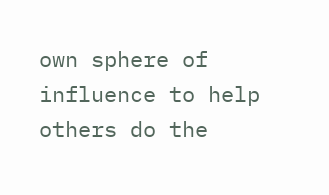own sphere of influence to help others do the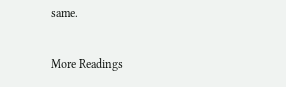same.

More Readings